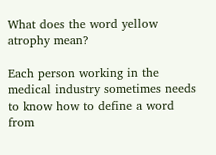What does the word yellow atrophy mean?

Each person working in the medical industry sometimes needs to know how to define a word from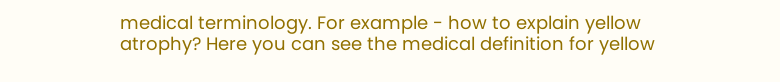medical terminology. For example - how to explain yellow atrophy? Here you can see the medical definition for yellow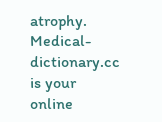atrophy. Medical-dictionary.cc is your online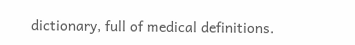dictionary, full of medical definitions.